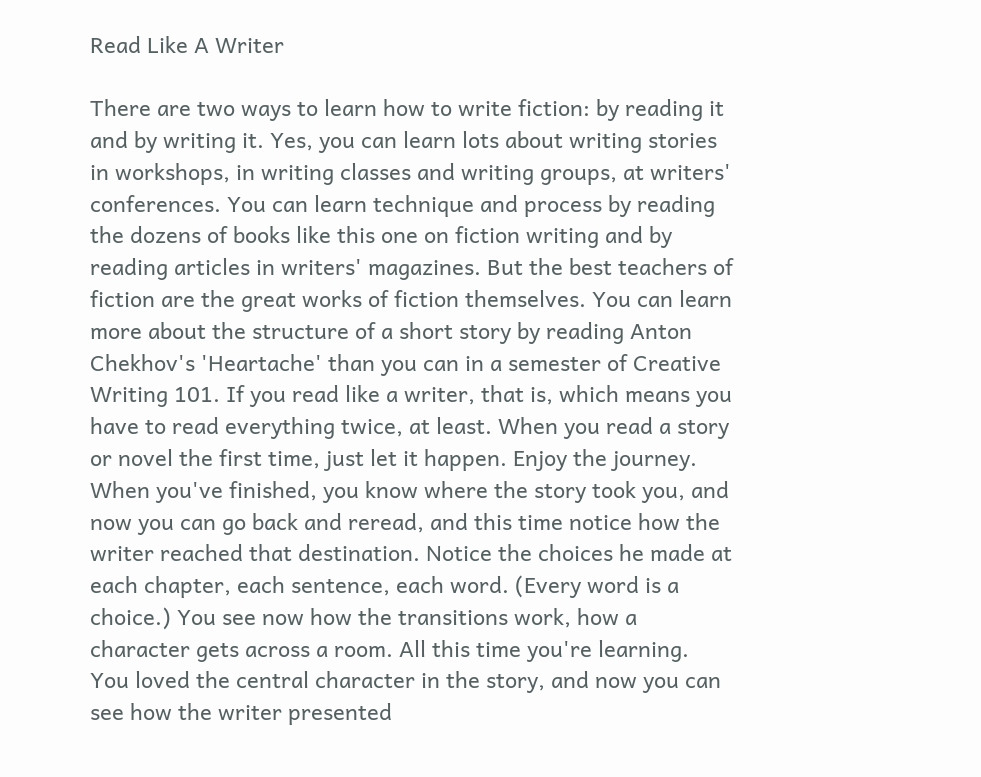Read Like A Writer

There are two ways to learn how to write fiction: by reading it and by writing it. Yes, you can learn lots about writing stories in workshops, in writing classes and writing groups, at writers' conferences. You can learn technique and process by reading the dozens of books like this one on fiction writing and by reading articles in writers' magazines. But the best teachers of fiction are the great works of fiction themselves. You can learn more about the structure of a short story by reading Anton Chekhov's 'Heartache' than you can in a semester of Creative Writing 101. If you read like a writer, that is, which means you have to read everything twice, at least. When you read a story or novel the first time, just let it happen. Enjoy the journey. When you've finished, you know where the story took you, and now you can go back and reread, and this time notice how the writer reached that destination. Notice the choices he made at each chapter, each sentence, each word. (Every word is a choice.) You see now how the transitions work, how a character gets across a room. All this time you're learning. You loved the central character in the story, and now you can see how the writer presented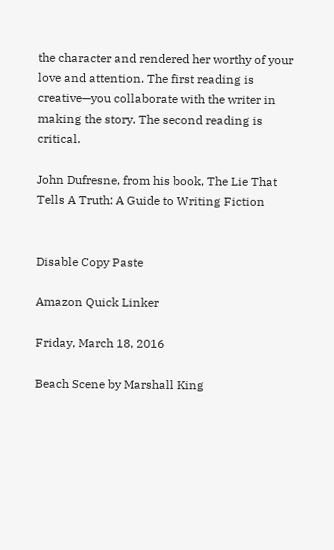the character and rendered her worthy of your love and attention. The first reading is creative—you collaborate with the writer in making the story. The second reading is critical.

John Dufresne, from his book, The Lie That Tells A Truth: A Guide to Writing Fiction


Disable Copy Paste

Amazon Quick Linker

Friday, March 18, 2016

Beach Scene by Marshall King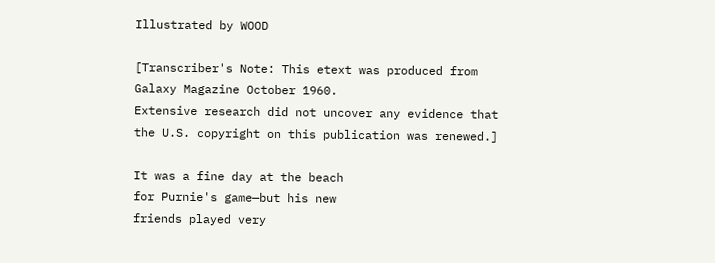Illustrated by WOOD

[Transcriber's Note: This etext was produced from
Galaxy Magazine October 1960.
Extensive research did not uncover any evidence that
the U.S. copyright on this publication was renewed.]

It was a fine day at the beach
for Purnie's game—but his new
friends played very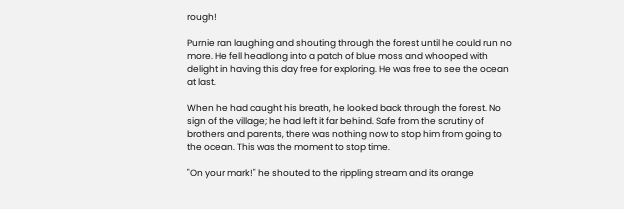rough!

Purnie ran laughing and shouting through the forest until he could run no more. He fell headlong into a patch of blue moss and whooped with delight in having this day free for exploring. He was free to see the ocean at last.

When he had caught his breath, he looked back through the forest. No sign of the village; he had left it far behind. Safe from the scrutiny of brothers and parents, there was nothing now to stop him from going to the ocean. This was the moment to stop time.

"On your mark!" he shouted to the rippling stream and its orange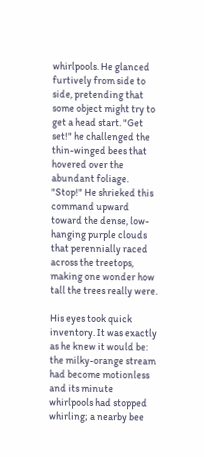whirlpools. He glanced furtively from side to side, pretending that some object might try to get a head start. "Get set!" he challenged the thin-winged bees that hovered over the abundant foliage. "Stop!" He shrieked this command upward toward the dense, low-hanging purple clouds that perennially raced across the treetops, making one wonder how tall the trees really were.

His eyes took quick inventory. It was exactly as he knew it would be: the milky-orange stream had become motionless and its minute whirlpools had stopped whirling; a nearby bee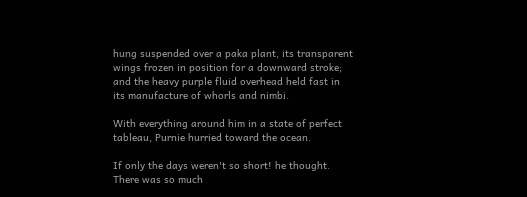hung suspended over a paka plant, its transparent wings frozen in position for a downward stroke; and the heavy purple fluid overhead held fast in its manufacture of whorls and nimbi.

With everything around him in a state of perfect tableau, Purnie hurried toward the ocean.

If only the days weren't so short! he thought. There was so much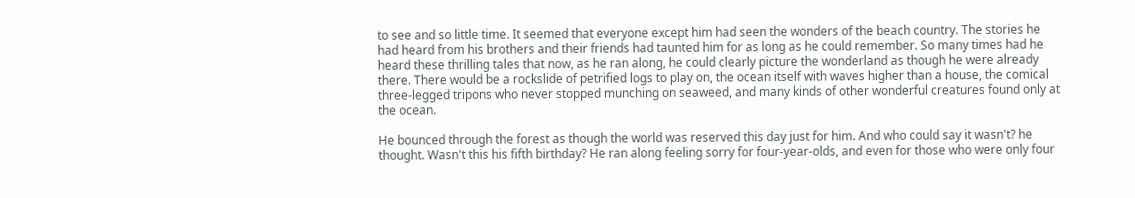to see and so little time. It seemed that everyone except him had seen the wonders of the beach country. The stories he had heard from his brothers and their friends had taunted him for as long as he could remember. So many times had he heard these thrilling tales that now, as he ran along, he could clearly picture the wonderland as though he were already there. There would be a rockslide of petrified logs to play on, the ocean itself with waves higher than a house, the comical three-legged tripons who never stopped munching on seaweed, and many kinds of other wonderful creatures found only at the ocean.

He bounced through the forest as though the world was reserved this day just for him. And who could say it wasn't? he thought. Wasn't this his fifth birthday? He ran along feeling sorry for four-year-olds, and even for those who were only four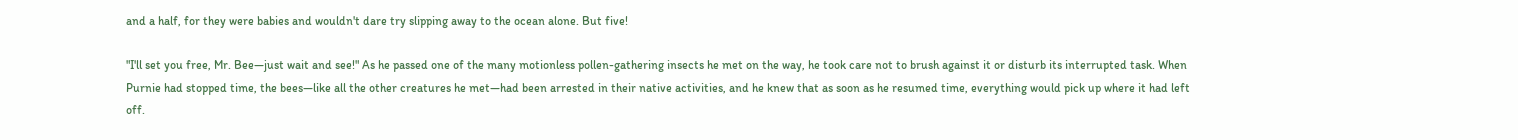and a half, for they were babies and wouldn't dare try slipping away to the ocean alone. But five!

"I'll set you free, Mr. Bee—just wait and see!" As he passed one of the many motionless pollen-gathering insects he met on the way, he took care not to brush against it or disturb its interrupted task. When Purnie had stopped time, the bees—like all the other creatures he met—had been arrested in their native activities, and he knew that as soon as he resumed time, everything would pick up where it had left off.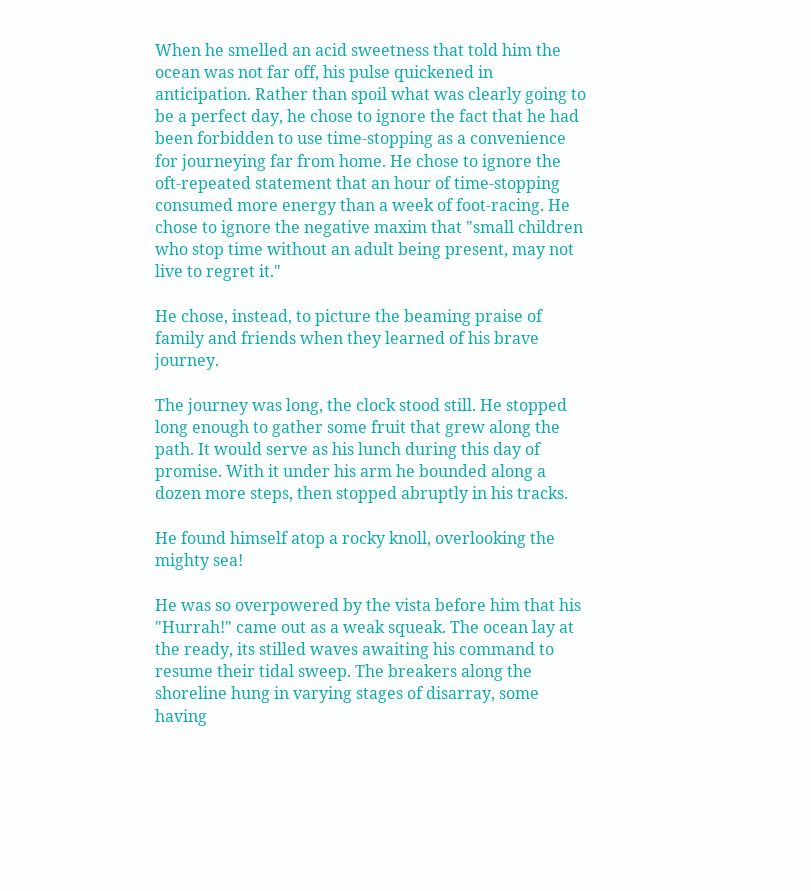When he smelled an acid sweetness that told him the ocean was not far off, his pulse quickened in anticipation. Rather than spoil what was clearly going to be a perfect day, he chose to ignore the fact that he had been forbidden to use time-stopping as a convenience for journeying far from home. He chose to ignore the oft-repeated statement that an hour of time-stopping consumed more energy than a week of foot-racing. He chose to ignore the negative maxim that "small children who stop time without an adult being present, may not live to regret it."

He chose, instead, to picture the beaming praise of family and friends when they learned of his brave journey.

The journey was long, the clock stood still. He stopped long enough to gather some fruit that grew along the path. It would serve as his lunch during this day of promise. With it under his arm he bounded along a dozen more steps, then stopped abruptly in his tracks.

He found himself atop a rocky knoll, overlooking the mighty sea!

He was so overpowered by the vista before him that his "Hurrah!" came out as a weak squeak. The ocean lay at the ready, its stilled waves awaiting his command to resume their tidal sweep. The breakers along the shoreline hung in varying stages of disarray, some having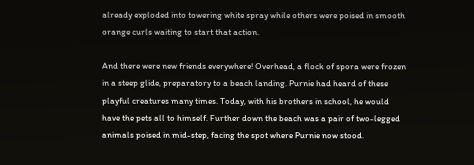already exploded into towering white spray while others were poised in smooth orange curls waiting to start that action.

And there were new friends everywhere! Overhead, a flock of spora were frozen in a steep glide, preparatory to a beach landing. Purnie had heard of these playful creatures many times. Today, with his brothers in school, he would have the pets all to himself. Further down the beach was a pair of two-legged animals poised in mid-step, facing the spot where Purnie now stood.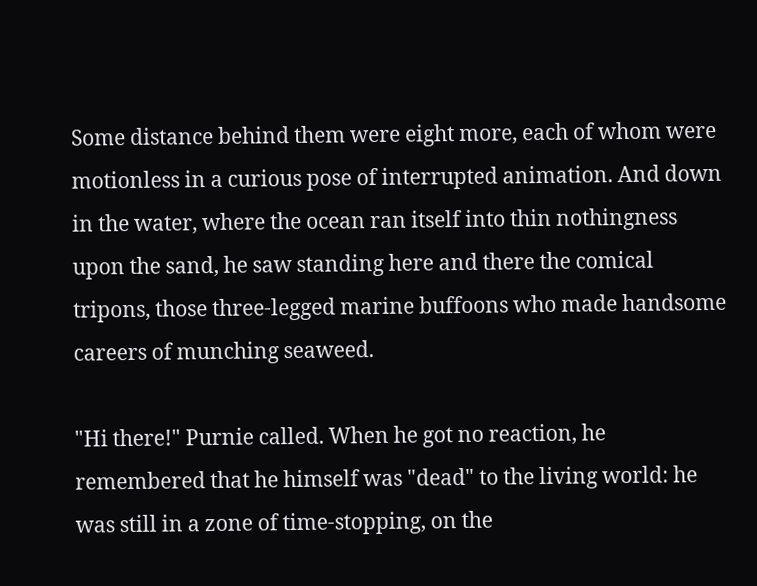Some distance behind them were eight more, each of whom were motionless in a curious pose of interrupted animation. And down in the water, where the ocean ran itself into thin nothingness upon the sand, he saw standing here and there the comical tripons, those three-legged marine buffoons who made handsome careers of munching seaweed.

"Hi there!" Purnie called. When he got no reaction, he remembered that he himself was "dead" to the living world: he was still in a zone of time-stopping, on the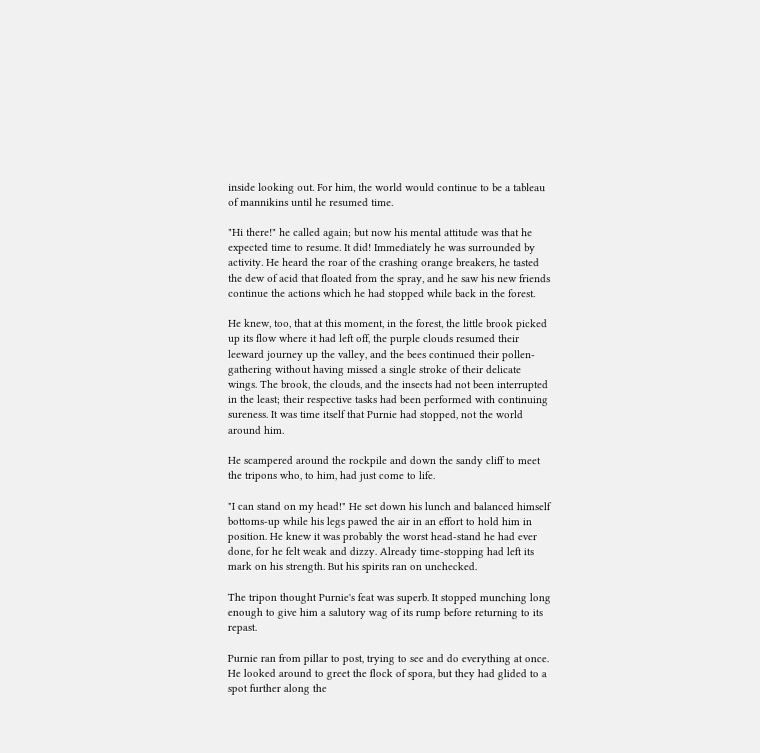inside looking out. For him, the world would continue to be a tableau of mannikins until he resumed time.

"Hi there!" he called again; but now his mental attitude was that he expected time to resume. It did! Immediately he was surrounded by activity. He heard the roar of the crashing orange breakers, he tasted the dew of acid that floated from the spray, and he saw his new friends continue the actions which he had stopped while back in the forest.

He knew, too, that at this moment, in the forest, the little brook picked up its flow where it had left off, the purple clouds resumed their leeward journey up the valley, and the bees continued their pollen-gathering without having missed a single stroke of their delicate wings. The brook, the clouds, and the insects had not been interrupted in the least; their respective tasks had been performed with continuing sureness. It was time itself that Purnie had stopped, not the world around him.

He scampered around the rockpile and down the sandy cliff to meet the tripons who, to him, had just come to life.

"I can stand on my head!" He set down his lunch and balanced himself bottoms-up while his legs pawed the air in an effort to hold him in position. He knew it was probably the worst head-stand he had ever done, for he felt weak and dizzy. Already time-stopping had left its mark on his strength. But his spirits ran on unchecked.

The tripon thought Purnie's feat was superb. It stopped munching long enough to give him a salutory wag of its rump before returning to its repast.

Purnie ran from pillar to post, trying to see and do everything at once. He looked around to greet the flock of spora, but they had glided to a spot further along the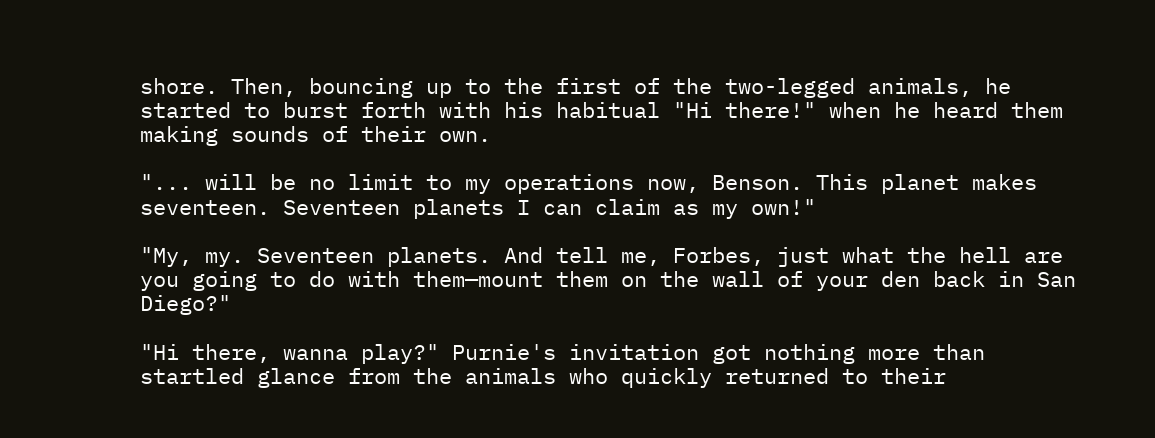shore. Then, bouncing up to the first of the two-legged animals, he started to burst forth with his habitual "Hi there!" when he heard them making sounds of their own.

"... will be no limit to my operations now, Benson. This planet makes seventeen. Seventeen planets I can claim as my own!"

"My, my. Seventeen planets. And tell me, Forbes, just what the hell are you going to do with them—mount them on the wall of your den back in San Diego?"

"Hi there, wanna play?" Purnie's invitation got nothing more than startled glance from the animals who quickly returned to their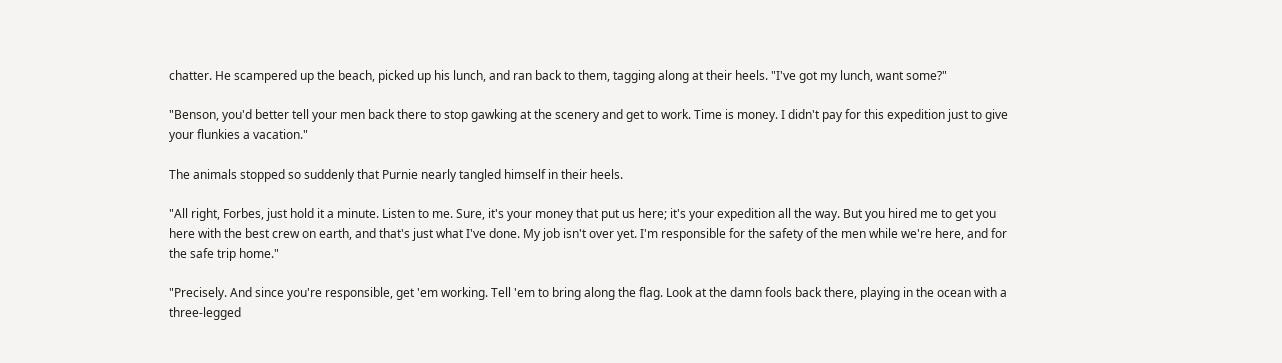chatter. He scampered up the beach, picked up his lunch, and ran back to them, tagging along at their heels. "I've got my lunch, want some?"

"Benson, you'd better tell your men back there to stop gawking at the scenery and get to work. Time is money. I didn't pay for this expedition just to give your flunkies a vacation."

The animals stopped so suddenly that Purnie nearly tangled himself in their heels.

"All right, Forbes, just hold it a minute. Listen to me. Sure, it's your money that put us here; it's your expedition all the way. But you hired me to get you here with the best crew on earth, and that's just what I've done. My job isn't over yet. I'm responsible for the safety of the men while we're here, and for the safe trip home."

"Precisely. And since you're responsible, get 'em working. Tell 'em to bring along the flag. Look at the damn fools back there, playing in the ocean with a three-legged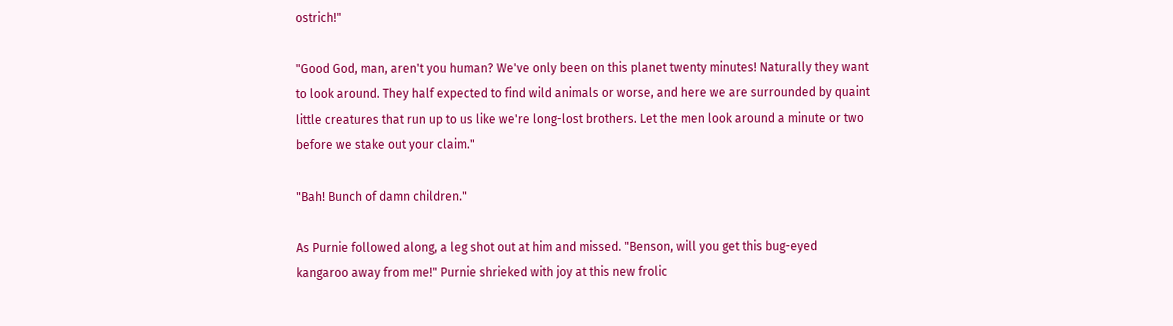ostrich!"

"Good God, man, aren't you human? We've only been on this planet twenty minutes! Naturally they want to look around. They half expected to find wild animals or worse, and here we are surrounded by quaint little creatures that run up to us like we're long-lost brothers. Let the men look around a minute or two before we stake out your claim."

"Bah! Bunch of damn children."

As Purnie followed along, a leg shot out at him and missed. "Benson, will you get this bug-eyed kangaroo away from me!" Purnie shrieked with joy at this new frolic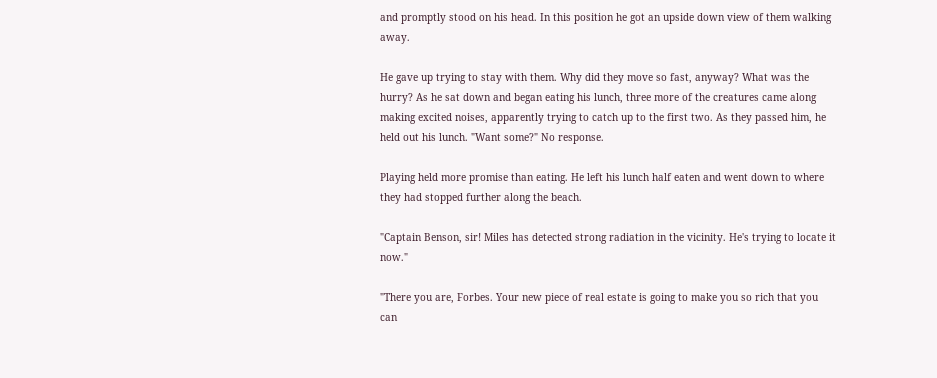and promptly stood on his head. In this position he got an upside down view of them walking away.

He gave up trying to stay with them. Why did they move so fast, anyway? What was the hurry? As he sat down and began eating his lunch, three more of the creatures came along making excited noises, apparently trying to catch up to the first two. As they passed him, he held out his lunch. "Want some?" No response.

Playing held more promise than eating. He left his lunch half eaten and went down to where they had stopped further along the beach.

"Captain Benson, sir! Miles has detected strong radiation in the vicinity. He's trying to locate it now."

"There you are, Forbes. Your new piece of real estate is going to make you so rich that you can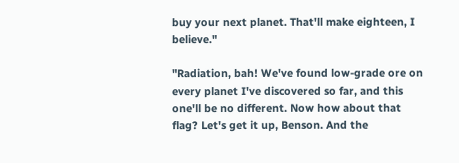buy your next planet. That'll make eighteen, I believe."

"Radiation, bah! We've found low-grade ore on every planet I've discovered so far, and this one'll be no different. Now how about that flag? Let's get it up, Benson. And the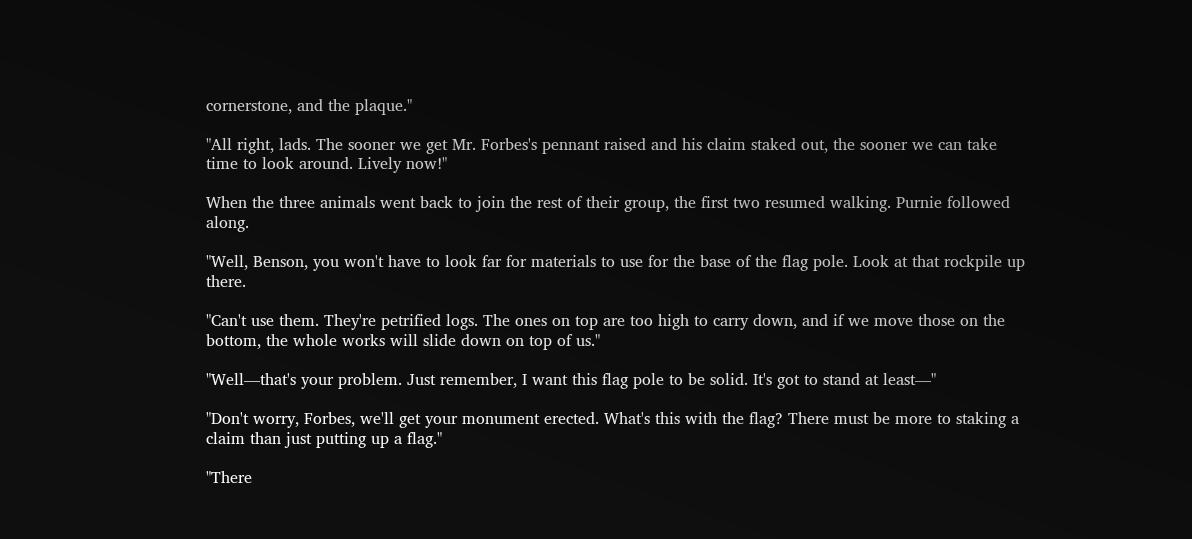cornerstone, and the plaque."

"All right, lads. The sooner we get Mr. Forbes's pennant raised and his claim staked out, the sooner we can take time to look around. Lively now!"

When the three animals went back to join the rest of their group, the first two resumed walking. Purnie followed along.

"Well, Benson, you won't have to look far for materials to use for the base of the flag pole. Look at that rockpile up there.

"Can't use them. They're petrified logs. The ones on top are too high to carry down, and if we move those on the bottom, the whole works will slide down on top of us."

"Well—that's your problem. Just remember, I want this flag pole to be solid. It's got to stand at least—"

"Don't worry, Forbes, we'll get your monument erected. What's this with the flag? There must be more to staking a claim than just putting up a flag."

"There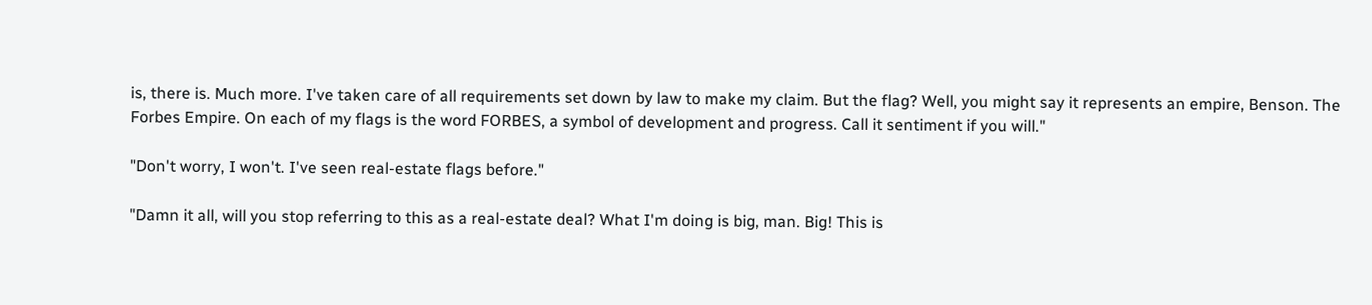is, there is. Much more. I've taken care of all requirements set down by law to make my claim. But the flag? Well, you might say it represents an empire, Benson. The Forbes Empire. On each of my flags is the word FORBES, a symbol of development and progress. Call it sentiment if you will."

"Don't worry, I won't. I've seen real-estate flags before."

"Damn it all, will you stop referring to this as a real-estate deal? What I'm doing is big, man. Big! This is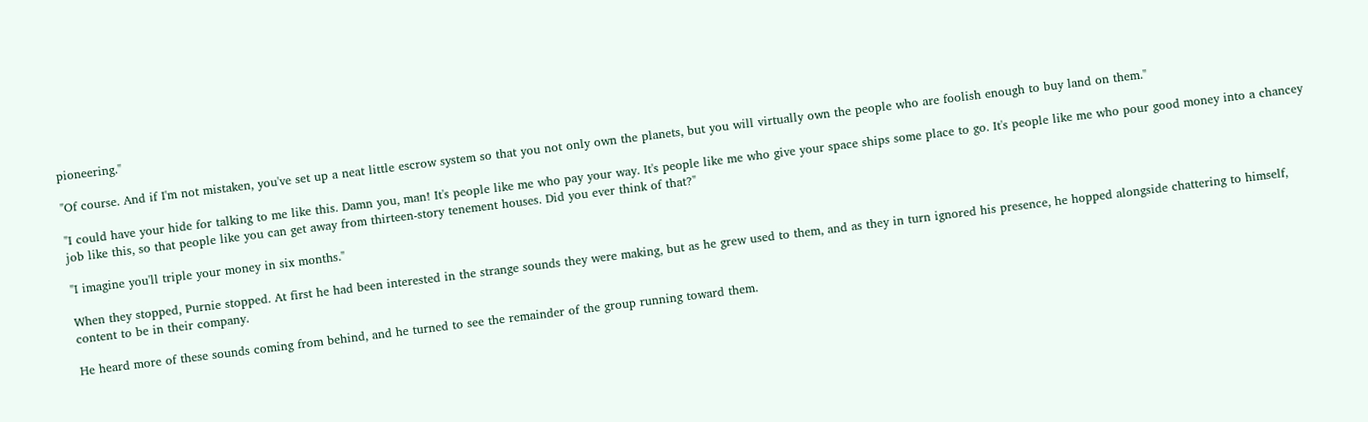pioneering."

"Of course. And if I'm not mistaken, you've set up a neat little escrow system so that you not only own the planets, but you will virtually own the people who are foolish enough to buy land on them."

"I could have your hide for talking to me like this. Damn you, man! It's people like me who pay your way. It's people like me who give your space ships some place to go. It's people like me who pour good money into a chancey job like this, so that people like you can get away from thirteen-story tenement houses. Did you ever think of that?"

"I imagine you'll triple your money in six months."

When they stopped, Purnie stopped. At first he had been interested in the strange sounds they were making, but as he grew used to them, and as they in turn ignored his presence, he hopped alongside chattering to himself, content to be in their company.

He heard more of these sounds coming from behind, and he turned to see the remainder of the group running toward them.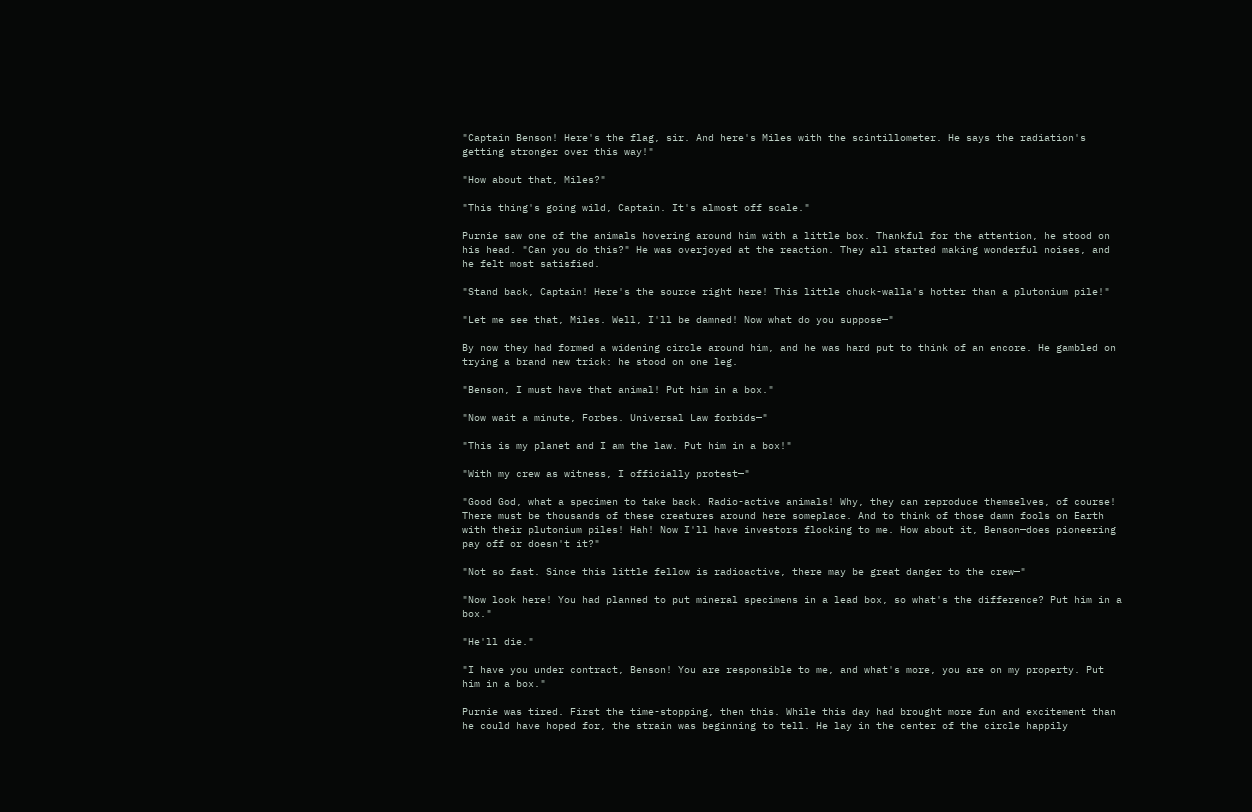"Captain Benson! Here's the flag, sir. And here's Miles with the scintillometer. He says the radiation's getting stronger over this way!"

"How about that, Miles?"

"This thing's going wild, Captain. It's almost off scale."

Purnie saw one of the animals hovering around him with a little box. Thankful for the attention, he stood on his head. "Can you do this?" He was overjoyed at the reaction. They all started making wonderful noises, and he felt most satisfied.

"Stand back, Captain! Here's the source right here! This little chuck-walla's hotter than a plutonium pile!"

"Let me see that, Miles. Well, I'll be damned! Now what do you suppose—"

By now they had formed a widening circle around him, and he was hard put to think of an encore. He gambled on trying a brand new trick: he stood on one leg.

"Benson, I must have that animal! Put him in a box."

"Now wait a minute, Forbes. Universal Law forbids—"

"This is my planet and I am the law. Put him in a box!"

"With my crew as witness, I officially protest—"

"Good God, what a specimen to take back. Radio-active animals! Why, they can reproduce themselves, of course! There must be thousands of these creatures around here someplace. And to think of those damn fools on Earth with their plutonium piles! Hah! Now I'll have investors flocking to me. How about it, Benson—does pioneering pay off or doesn't it?"

"Not so fast. Since this little fellow is radioactive, there may be great danger to the crew—"

"Now look here! You had planned to put mineral specimens in a lead box, so what's the difference? Put him in a box."

"He'll die."

"I have you under contract, Benson! You are responsible to me, and what's more, you are on my property. Put him in a box."

Purnie was tired. First the time-stopping, then this. While this day had brought more fun and excitement than he could have hoped for, the strain was beginning to tell. He lay in the center of the circle happily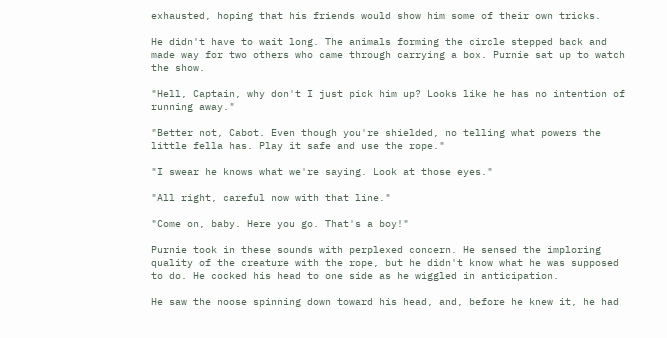exhausted, hoping that his friends would show him some of their own tricks.

He didn't have to wait long. The animals forming the circle stepped back and made way for two others who came through carrying a box. Purnie sat up to watch the show.

"Hell, Captain, why don't I just pick him up? Looks like he has no intention of running away."

"Better not, Cabot. Even though you're shielded, no telling what powers the little fella has. Play it safe and use the rope."

"I swear he knows what we're saying. Look at those eyes."

"All right, careful now with that line."

"Come on, baby. Here you go. That's a boy!"

Purnie took in these sounds with perplexed concern. He sensed the imploring quality of the creature with the rope, but he didn't know what he was supposed to do. He cocked his head to one side as he wiggled in anticipation.

He saw the noose spinning down toward his head, and, before he knew it, he had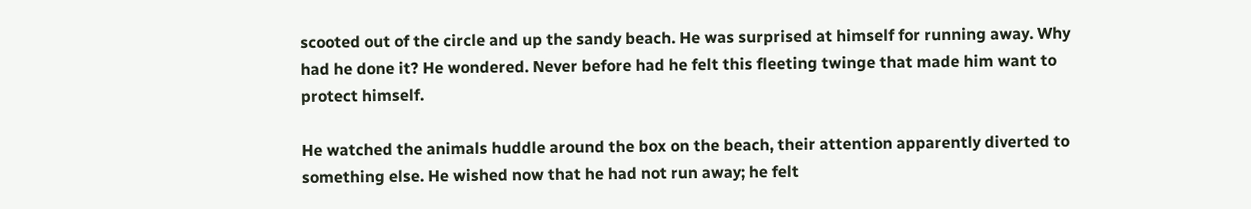scooted out of the circle and up the sandy beach. He was surprised at himself for running away. Why had he done it? He wondered. Never before had he felt this fleeting twinge that made him want to protect himself.

He watched the animals huddle around the box on the beach, their attention apparently diverted to something else. He wished now that he had not run away; he felt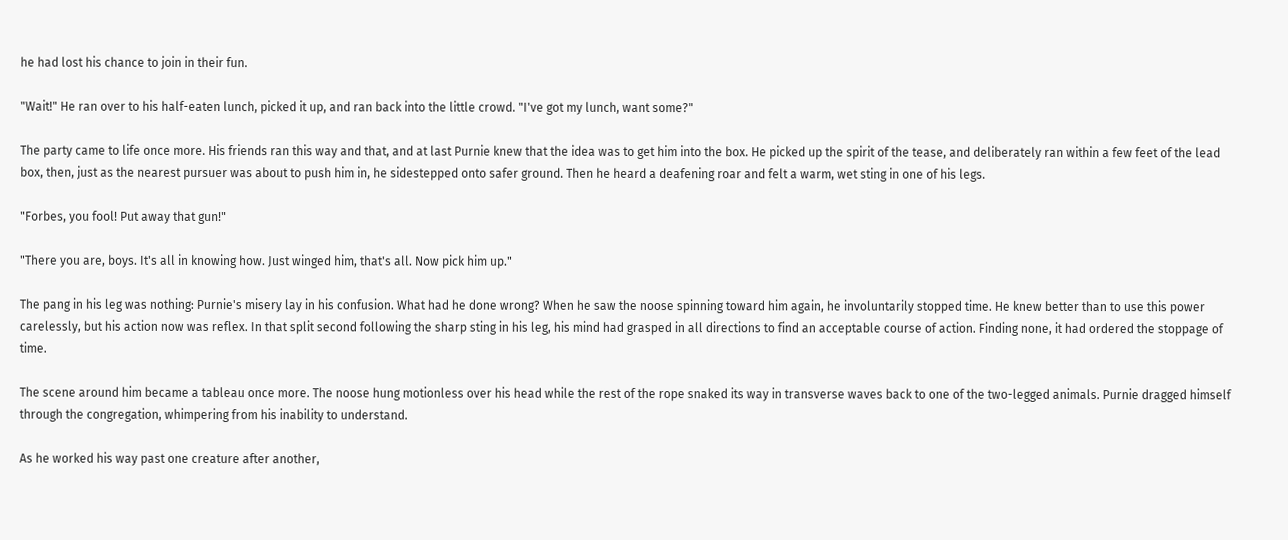he had lost his chance to join in their fun.

"Wait!" He ran over to his half-eaten lunch, picked it up, and ran back into the little crowd. "I've got my lunch, want some?"

The party came to life once more. His friends ran this way and that, and at last Purnie knew that the idea was to get him into the box. He picked up the spirit of the tease, and deliberately ran within a few feet of the lead box, then, just as the nearest pursuer was about to push him in, he sidestepped onto safer ground. Then he heard a deafening roar and felt a warm, wet sting in one of his legs.

"Forbes, you fool! Put away that gun!"

"There you are, boys. It's all in knowing how. Just winged him, that's all. Now pick him up."

The pang in his leg was nothing: Purnie's misery lay in his confusion. What had he done wrong? When he saw the noose spinning toward him again, he involuntarily stopped time. He knew better than to use this power carelessly, but his action now was reflex. In that split second following the sharp sting in his leg, his mind had grasped in all directions to find an acceptable course of action. Finding none, it had ordered the stoppage of time.

The scene around him became a tableau once more. The noose hung motionless over his head while the rest of the rope snaked its way in transverse waves back to one of the two-legged animals. Purnie dragged himself through the congregation, whimpering from his inability to understand.

As he worked his way past one creature after another,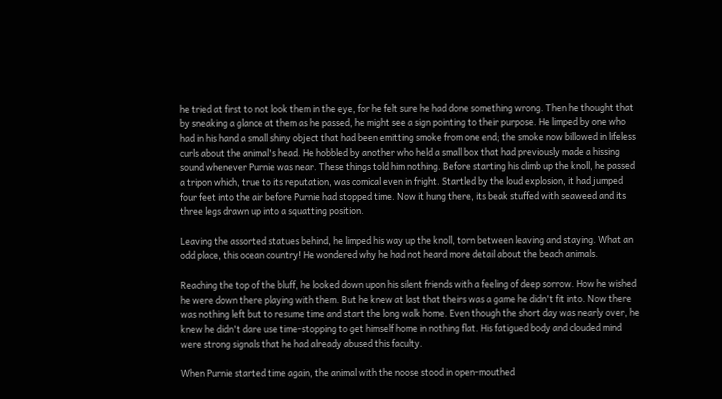he tried at first to not look them in the eye, for he felt sure he had done something wrong. Then he thought that by sneaking a glance at them as he passed, he might see a sign pointing to their purpose. He limped by one who had in his hand a small shiny object that had been emitting smoke from one end; the smoke now billowed in lifeless curls about the animal's head. He hobbled by another who held a small box that had previously made a hissing sound whenever Purnie was near. These things told him nothing. Before starting his climb up the knoll, he passed a tripon which, true to its reputation, was comical even in fright. Startled by the loud explosion, it had jumped four feet into the air before Purnie had stopped time. Now it hung there, its beak stuffed with seaweed and its three legs drawn up into a squatting position.

Leaving the assorted statues behind, he limped his way up the knoll, torn between leaving and staying. What an odd place, this ocean country! He wondered why he had not heard more detail about the beach animals.

Reaching the top of the bluff, he looked down upon his silent friends with a feeling of deep sorrow. How he wished he were down there playing with them. But he knew at last that theirs was a game he didn't fit into. Now there was nothing left but to resume time and start the long walk home. Even though the short day was nearly over, he knew he didn't dare use time-stopping to get himself home in nothing flat. His fatigued body and clouded mind were strong signals that he had already abused this faculty.

When Purnie started time again, the animal with the noose stood in open-mouthed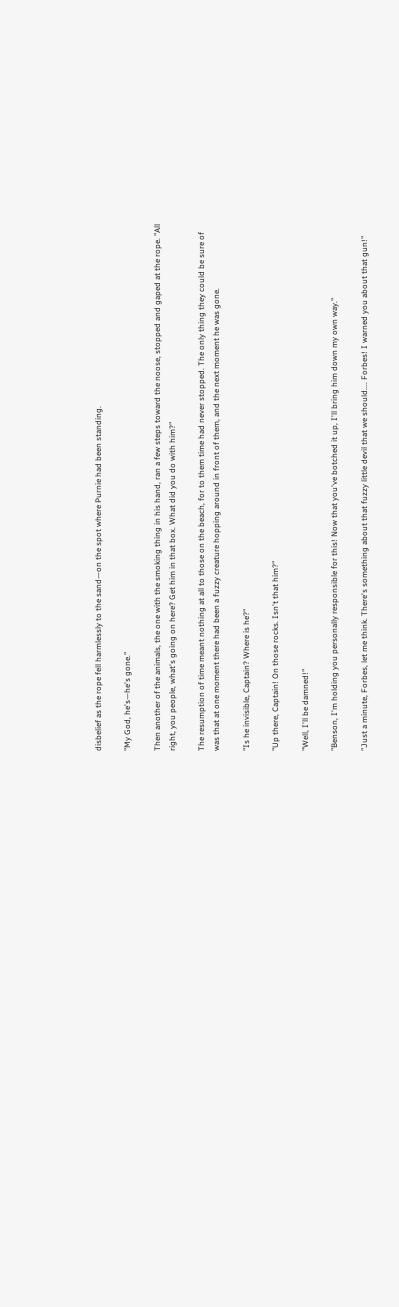disbelief as the rope fell harmlessly to the sand—on the spot where Purnie had been standing.

"My God, he's—he's gone."

Then another of the animals, the one with the smoking thing in his hand, ran a few steps toward the noose, stopped and gaped at the rope. "All right, you people, what's going on here? Get him in that box. What did you do with him?"

The resumption of time meant nothing at all to those on the beach, for to them time had never stopped. The only thing they could be sure of was that at one moment there had been a fuzzy creature hopping around in front of them, and the next moment he was gone.

"Is he invisible, Captain? Where is he?"

"Up there, Captain! On those rocks. Isn't that him?"

"Well, I'll be damned!"

"Benson, I'm holding you personally responsible for this! Now that you've botched it up, I'll bring him down my own way."

"Just a minute, Forbes, let me think. There's something about that fuzzy little devil that we should.... Forbes! I warned you about that gun!"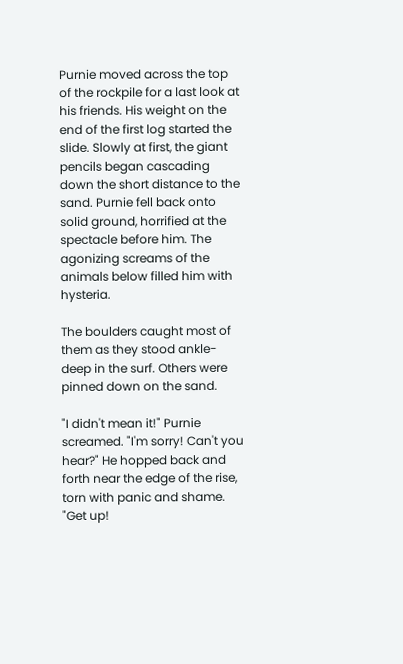Purnie moved across the top of the rockpile for a last look at his friends. His weight on the end of the first log started the slide. Slowly at first, the giant pencils began cascading down the short distance to the sand. Purnie fell back onto solid ground, horrified at the spectacle before him. The agonizing screams of the animals below filled him with hysteria.

The boulders caught most of them as they stood ankle-deep in the surf. Others were pinned down on the sand.

"I didn't mean it!" Purnie screamed. "I'm sorry! Can't you hear?" He hopped back and forth near the edge of the rise, torn with panic and shame. "Get up!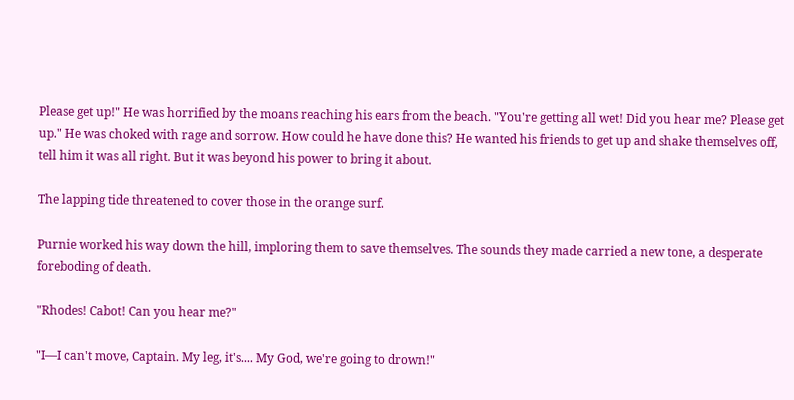Please get up!" He was horrified by the moans reaching his ears from the beach. "You're getting all wet! Did you hear me? Please get up." He was choked with rage and sorrow. How could he have done this? He wanted his friends to get up and shake themselves off, tell him it was all right. But it was beyond his power to bring it about.

The lapping tide threatened to cover those in the orange surf.

Purnie worked his way down the hill, imploring them to save themselves. The sounds they made carried a new tone, a desperate foreboding of death.

"Rhodes! Cabot! Can you hear me?"

"I—I can't move, Captain. My leg, it's.... My God, we're going to drown!"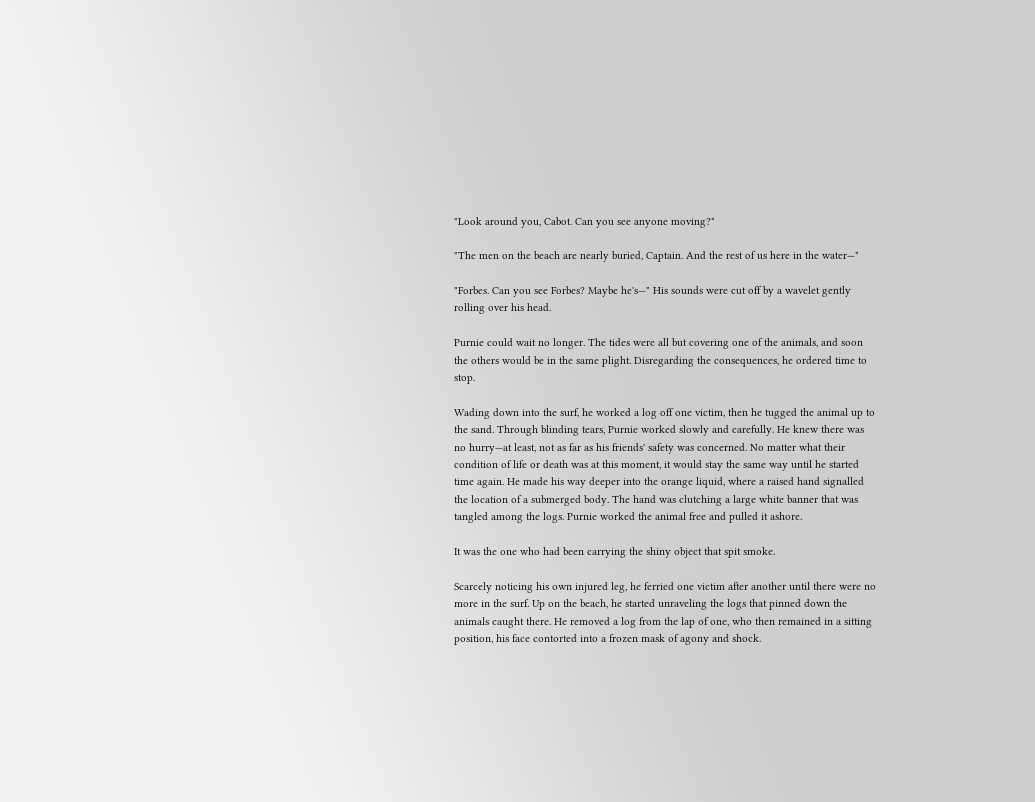"Look around you, Cabot. Can you see anyone moving?"

"The men on the beach are nearly buried, Captain. And the rest of us here in the water—"

"Forbes. Can you see Forbes? Maybe he's—" His sounds were cut off by a wavelet gently rolling over his head.

Purnie could wait no longer. The tides were all but covering one of the animals, and soon the others would be in the same plight. Disregarding the consequences, he ordered time to stop.

Wading down into the surf, he worked a log off one victim, then he tugged the animal up to the sand. Through blinding tears, Purnie worked slowly and carefully. He knew there was no hurry—at least, not as far as his friends' safety was concerned. No matter what their condition of life or death was at this moment, it would stay the same way until he started time again. He made his way deeper into the orange liquid, where a raised hand signalled the location of a submerged body. The hand was clutching a large white banner that was tangled among the logs. Purnie worked the animal free and pulled it ashore.

It was the one who had been carrying the shiny object that spit smoke.

Scarcely noticing his own injured leg, he ferried one victim after another until there were no more in the surf. Up on the beach, he started unraveling the logs that pinned down the animals caught there. He removed a log from the lap of one, who then remained in a sitting position, his face contorted into a frozen mask of agony and shock.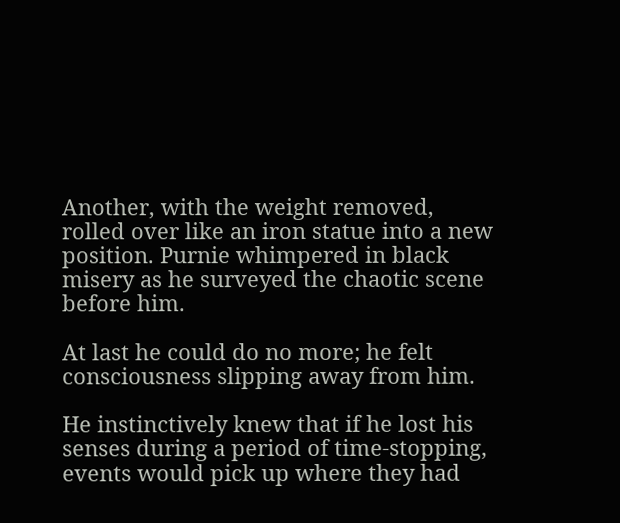Another, with the weight removed, rolled over like an iron statue into a new position. Purnie whimpered in black misery as he surveyed the chaotic scene before him.

At last he could do no more; he felt consciousness slipping away from him.

He instinctively knew that if he lost his senses during a period of time-stopping, events would pick up where they had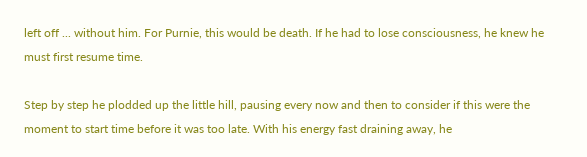left off ... without him. For Purnie, this would be death. If he had to lose consciousness, he knew he must first resume time.

Step by step he plodded up the little hill, pausing every now and then to consider if this were the moment to start time before it was too late. With his energy fast draining away, he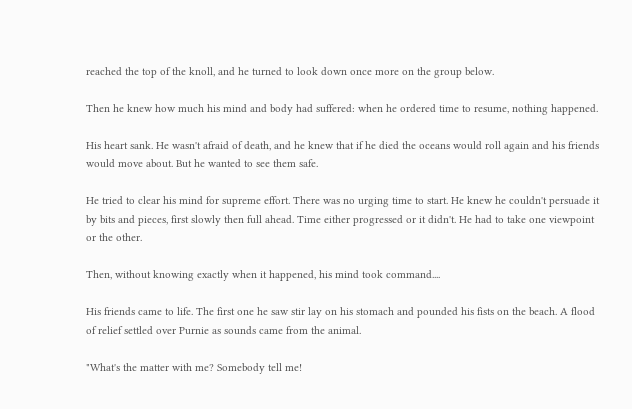reached the top of the knoll, and he turned to look down once more on the group below.

Then he knew how much his mind and body had suffered: when he ordered time to resume, nothing happened.

His heart sank. He wasn't afraid of death, and he knew that if he died the oceans would roll again and his friends would move about. But he wanted to see them safe.

He tried to clear his mind for supreme effort. There was no urging time to start. He knew he couldn't persuade it by bits and pieces, first slowly then full ahead. Time either progressed or it didn't. He had to take one viewpoint or the other.

Then, without knowing exactly when it happened, his mind took command....

His friends came to life. The first one he saw stir lay on his stomach and pounded his fists on the beach. A flood of relief settled over Purnie as sounds came from the animal.

"What's the matter with me? Somebody tell me!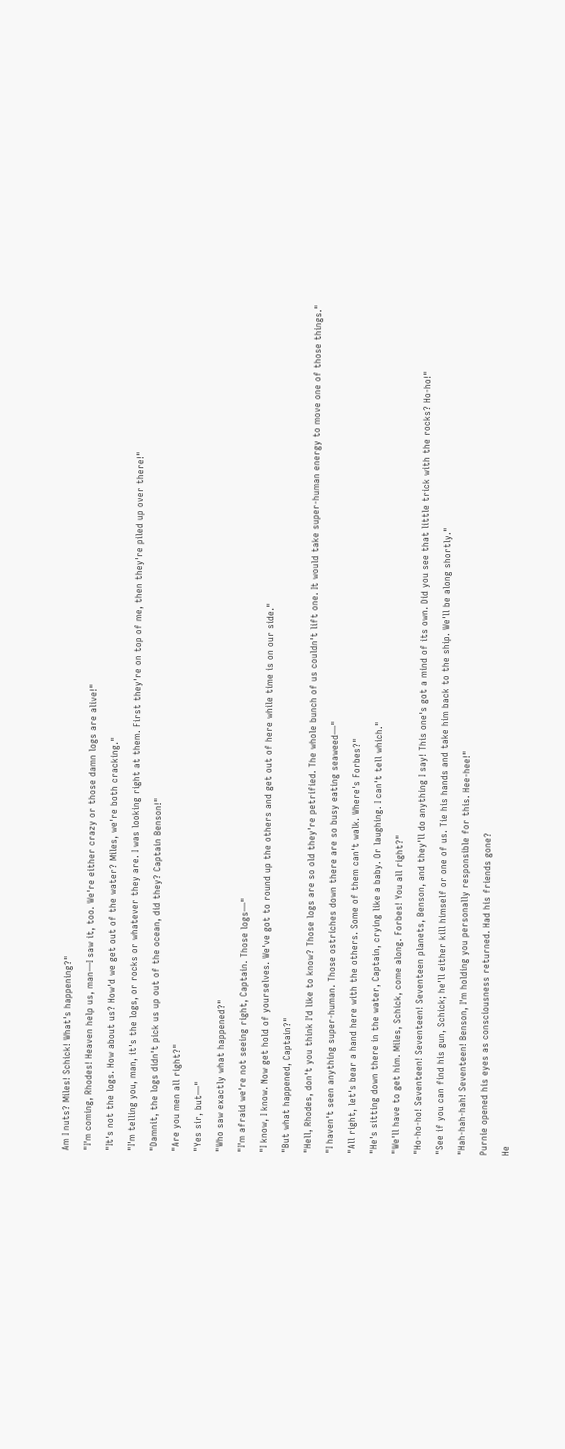Am I nuts? Miles! Schick! What's happening?"

"I'm coming, Rhodes! Heaven help us, man—I saw it, too. We're either crazy or those damn logs are alive!"

"It's not the logs. How about us? How'd we get out of the water? Miles, we're both cracking."

"I'm telling you, man, it's the logs, or rocks or whatever they are. I was looking right at them. First they're on top of me, then they're piled up over there!"

"Damnit, the logs didn't pick us up out of the ocean, did they? Captain Benson!"

"Are you men all right?"

"Yes sir, but—"

"Who saw exactly what happened?"

"I'm afraid we're not seeing right, Captain. Those logs—"

"I know, I know. Now get hold of yourselves. We've got to round up the others and get out of here while time is on our side."

"But what happened, Captain?"

"Hell, Rhodes, don't you think I'd like to know? Those logs are so old they're petrified. The whole bunch of us couldn't lift one. It would take super-human energy to move one of those things."

"I haven't seen anything super-human. Those ostriches down there are so busy eating seaweed—"

"All right, let's bear a hand here with the others. Some of them can't walk. Where's Forbes?"

"He's sitting down there in the water, Captain, crying like a baby. Or laughing. I can't tell which."

"We'll have to get him. Miles, Schick, come along. Forbes! You all right?"

"Ho-ho-ho! Seventeen! Seventeen! Seventeen planets, Benson, and they'll do anything I say! This one's got a mind of its own. Did you see that little trick with the rocks? Ho-ho!"

"See if you can find his gun, Schick; he'll either kill himself or one of us. Tie his hands and take him back to the ship. We'll be along shortly."

"Hah-hah-hah! Seventeen! Benson, I'm holding you personally responsible for this. Hee-hee!"

Purnie opened his eyes as consciousness returned. Had his friends gone?

He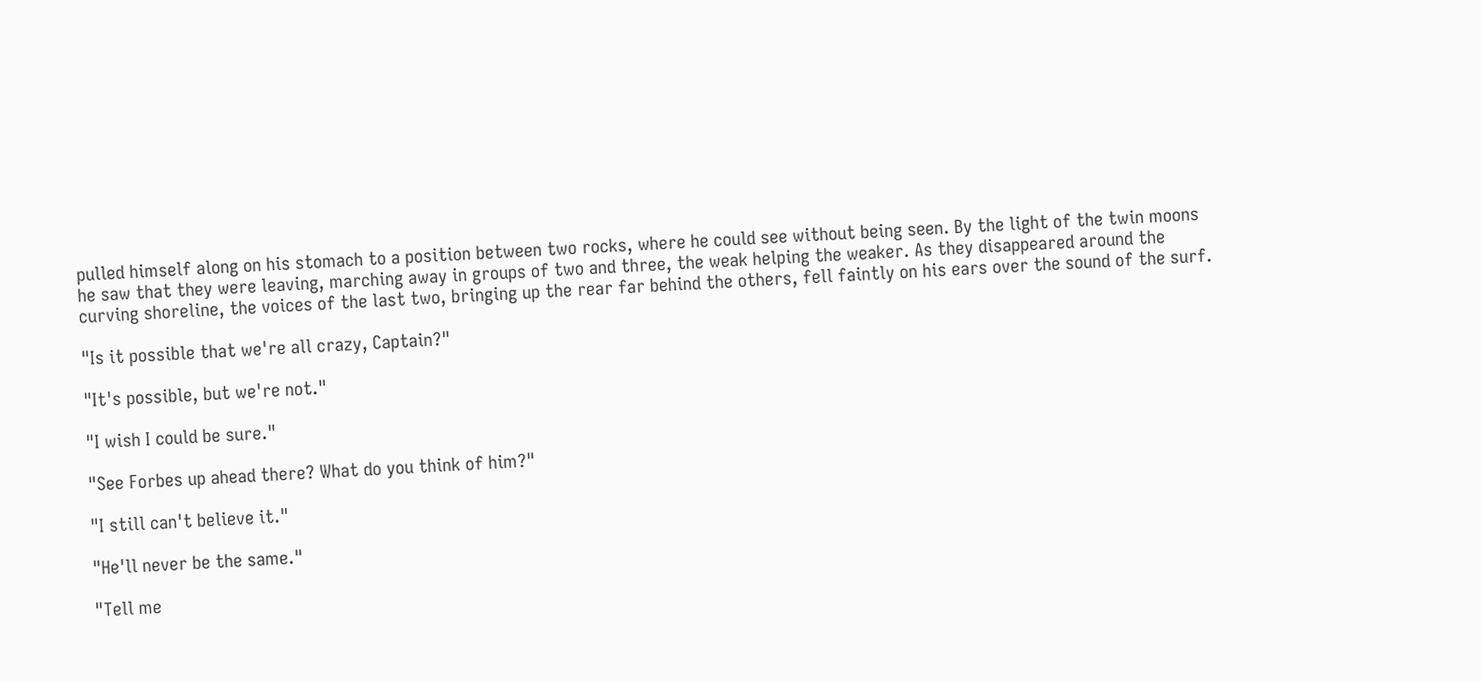pulled himself along on his stomach to a position between two rocks, where he could see without being seen. By the light of the twin moons he saw that they were leaving, marching away in groups of two and three, the weak helping the weaker. As they disappeared around the curving shoreline, the voices of the last two, bringing up the rear far behind the others, fell faintly on his ears over the sound of the surf.

"Is it possible that we're all crazy, Captain?"

"It's possible, but we're not."

"I wish I could be sure."

"See Forbes up ahead there? What do you think of him?"

"I still can't believe it."

"He'll never be the same."

"Tell me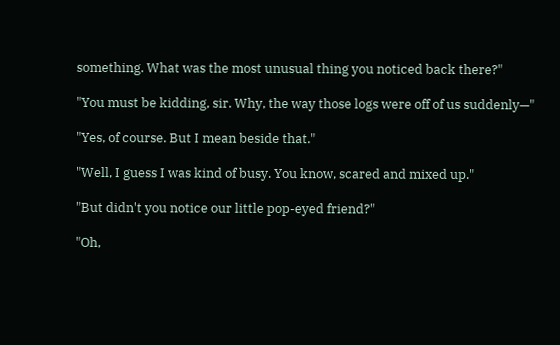something. What was the most unusual thing you noticed back there?"

"You must be kidding, sir. Why, the way those logs were off of us suddenly—"

"Yes, of course. But I mean beside that."

"Well, I guess I was kind of busy. You know, scared and mixed up."

"But didn't you notice our little pop-eyed friend?"

"Oh,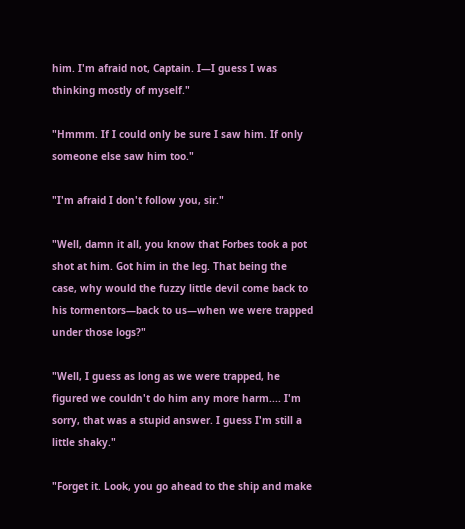him. I'm afraid not, Captain. I—I guess I was thinking mostly of myself."

"Hmmm. If I could only be sure I saw him. If only someone else saw him too."

"I'm afraid I don't follow you, sir."

"Well, damn it all, you know that Forbes took a pot shot at him. Got him in the leg. That being the case, why would the fuzzy little devil come back to his tormentors—back to us—when we were trapped under those logs?"

"Well, I guess as long as we were trapped, he figured we couldn't do him any more harm.... I'm sorry, that was a stupid answer. I guess I'm still a little shaky."

"Forget it. Look, you go ahead to the ship and make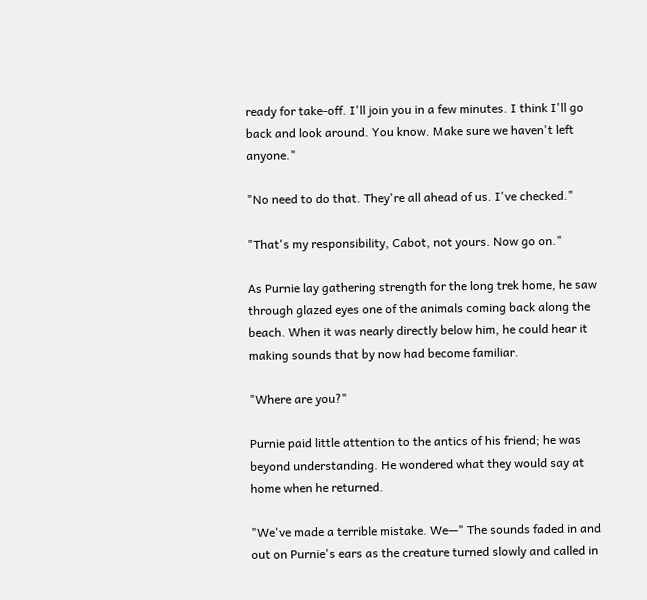ready for take-off. I'll join you in a few minutes. I think I'll go back and look around. You know. Make sure we haven't left anyone."

"No need to do that. They're all ahead of us. I've checked."

"That's my responsibility, Cabot, not yours. Now go on."

As Purnie lay gathering strength for the long trek home, he saw through glazed eyes one of the animals coming back along the beach. When it was nearly directly below him, he could hear it making sounds that by now had become familiar.

"Where are you?"

Purnie paid little attention to the antics of his friend; he was beyond understanding. He wondered what they would say at home when he returned.

"We've made a terrible mistake. We—" The sounds faded in and out on Purnie's ears as the creature turned slowly and called in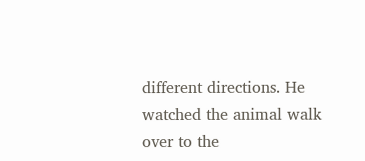different directions. He watched the animal walk over to the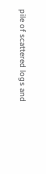pile of scattered logs and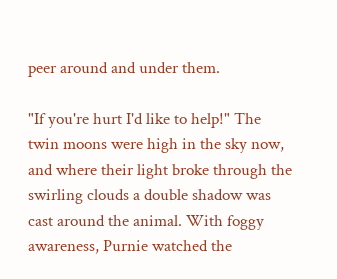peer around and under them.

"If you're hurt I'd like to help!" The twin moons were high in the sky now, and where their light broke through the swirling clouds a double shadow was cast around the animal. With foggy awareness, Purnie watched the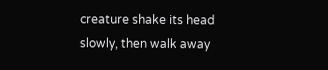creature shake its head slowly, then walk away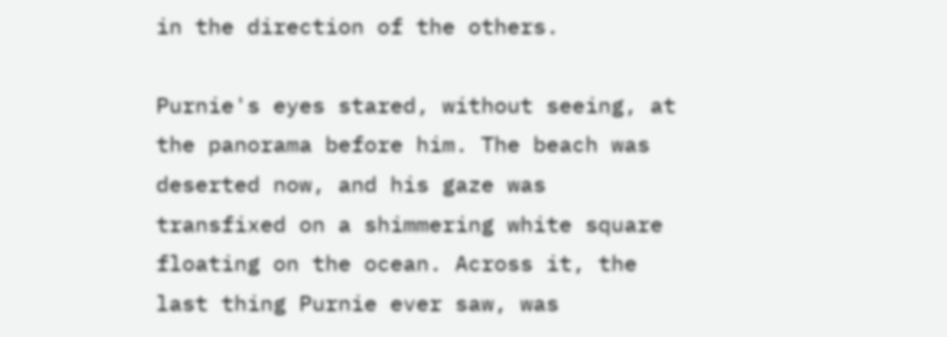in the direction of the others.

Purnie's eyes stared, without seeing, at the panorama before him. The beach was deserted now, and his gaze was transfixed on a shimmering white square floating on the ocean. Across it, the last thing Purnie ever saw, was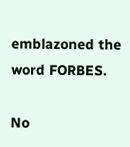emblazoned the word FORBES.

No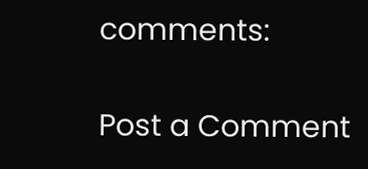comments:

Post a Comment